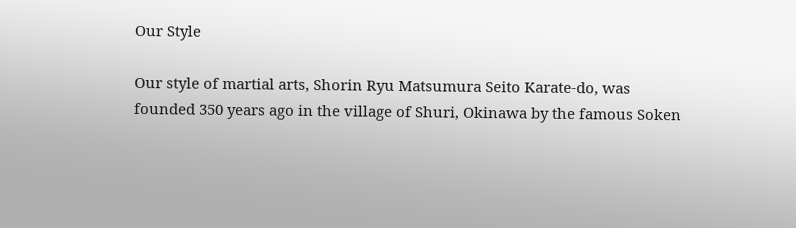Our Style

Our style of martial arts, Shorin Ryu Matsumura Seito Karate-do, was founded 350 years ago in the village of Shuri, Okinawa by the famous Soken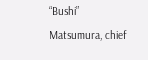“Bushi” Matsumura, chief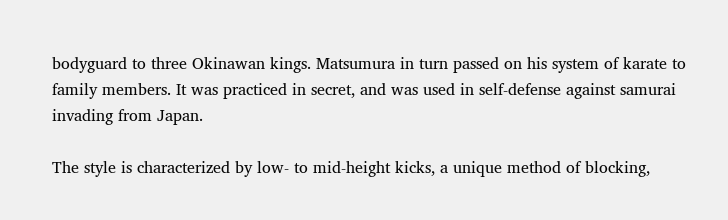bodyguard to three Okinawan kings. Matsumura in turn passed on his system of karate to family members. It was practiced in secret, and was used in self-defense against samurai invading from Japan.

The style is characterized by low- to mid-height kicks, a unique method of blocking,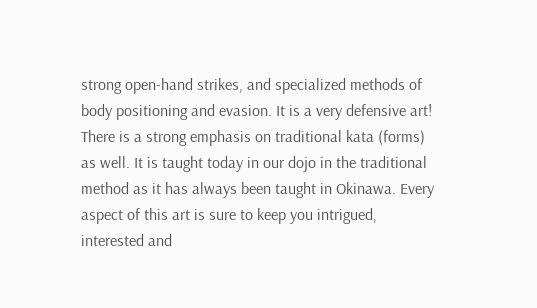strong open-hand strikes, and specialized methods of body positioning and evasion. It is a very defensive art! There is a strong emphasis on traditional kata (forms) as well. It is taught today in our dojo in the traditional method as it has always been taught in Okinawa. Every aspect of this art is sure to keep you intrigued, interested and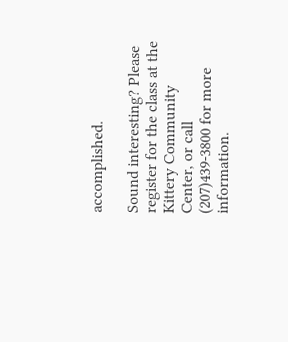accomplished.

Sound interesting? Please register for the class at the Kittery Community Center, or call (207)439-3800 for more information.